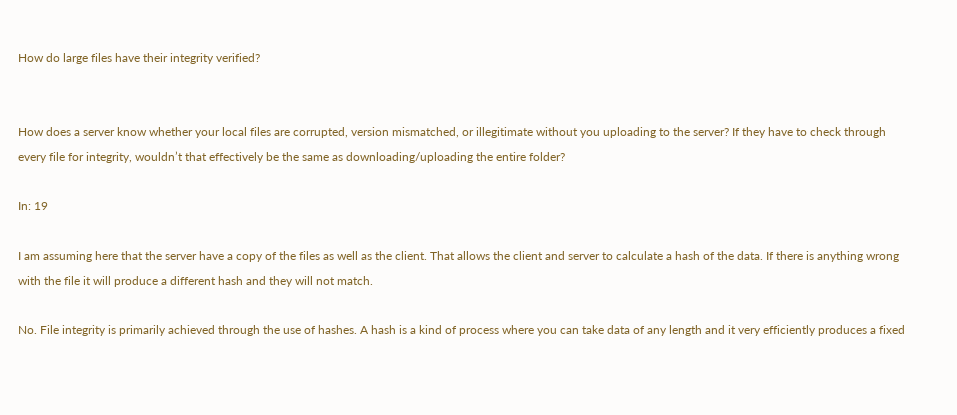How do large files have their integrity verified?


How does a server know whether your local files are corrupted, version mismatched, or illegitimate without you uploading to the server? If they have to check through every file for integrity, wouldn’t that effectively be the same as downloading/uploading the entire folder?

In: 19

I am assuming here that the server have a copy of the files as well as the client. That allows the client and server to calculate a hash of the data. If there is anything wrong with the file it will produce a different hash and they will not match.

No. File integrity is primarily achieved through the use of hashes. A hash is a kind of process where you can take data of any length and it very efficiently produces a fixed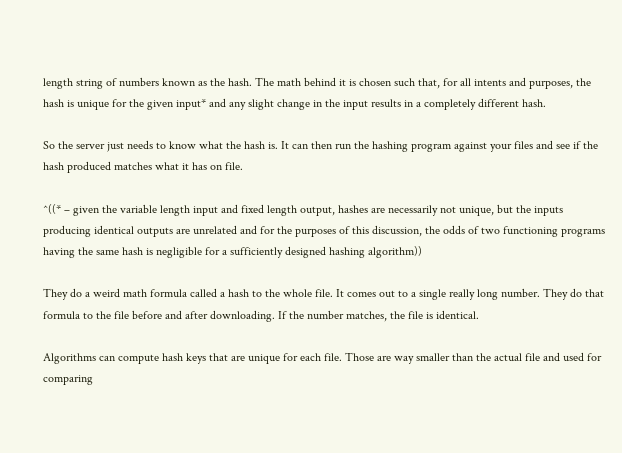length string of numbers known as the hash. The math behind it is chosen such that, for all intents and purposes, the hash is unique for the given input* and any slight change in the input results in a completely different hash.

So the server just needs to know what the hash is. It can then run the hashing program against your files and see if the hash produced matches what it has on file.

^((* – given the variable length input and fixed length output, hashes are necessarily not unique, but the inputs producing identical outputs are unrelated and for the purposes of this discussion, the odds of two functioning programs having the same hash is negligible for a sufficiently designed hashing algorithm))

They do a weird math formula called a hash to the whole file. It comes out to a single really long number. They do that formula to the file before and after downloading. If the number matches, the file is identical.

Algorithms can compute hash keys that are unique for each file. Those are way smaller than the actual file and used for comparing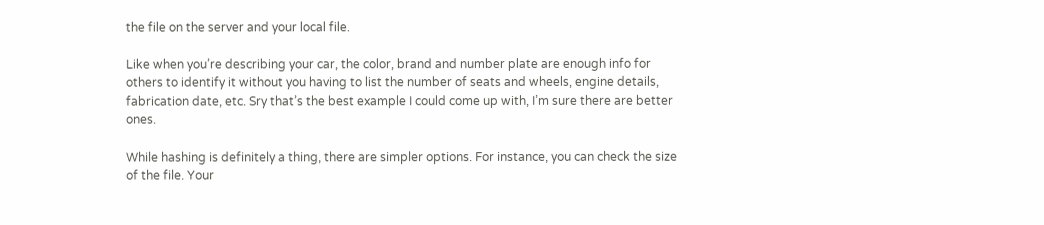the file on the server and your local file.

Like when you’re describing your car, the color, brand and number plate are enough info for others to identify it without you having to list the number of seats and wheels, engine details, fabrication date, etc. Sry that’s the best example I could come up with, I’m sure there are better ones.

While hashing is definitely a thing, there are simpler options. For instance, you can check the size of the file. Your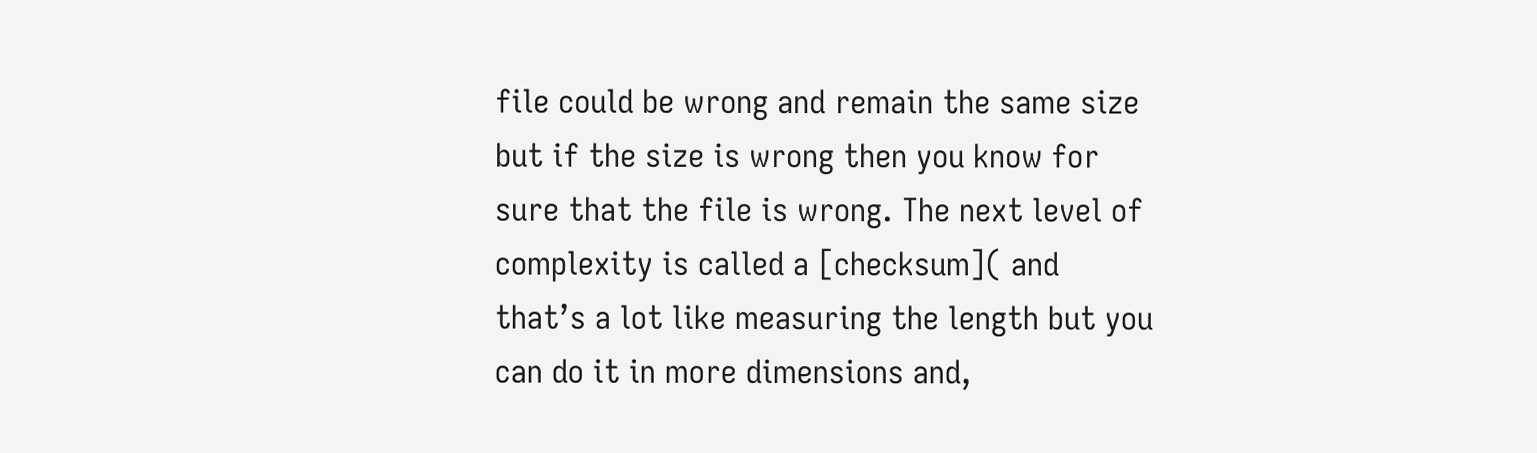file could be wrong and remain the same size but if the size is wrong then you know for sure that the file is wrong. The next level of complexity is called a [checksum]( and that’s a lot like measuring the length but you can do it in more dimensions and,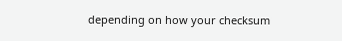depending on how your checksum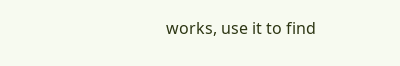works, use it to find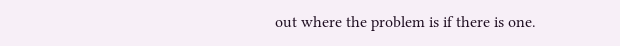out where the problem is if there is one.